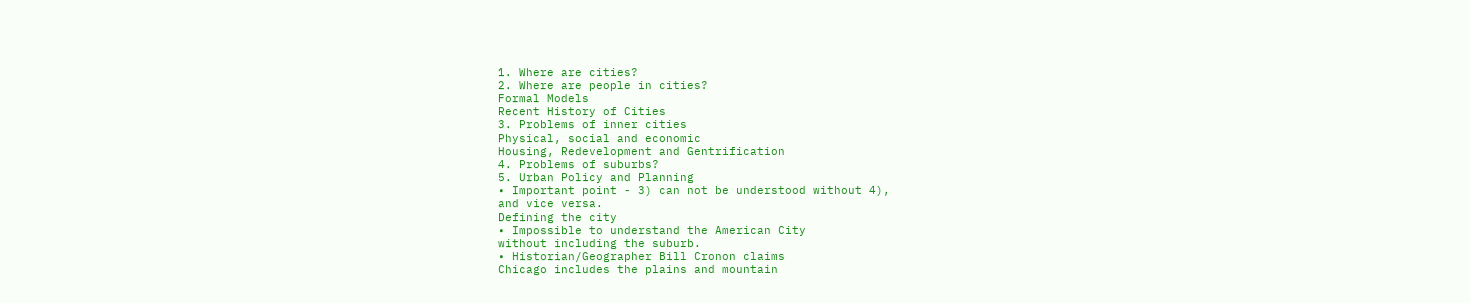1. Where are cities?
2. Where are people in cities?
Formal Models
Recent History of Cities
3. Problems of inner cities
Physical, social and economic
Housing, Redevelopment and Gentrification
4. Problems of suburbs?
5. Urban Policy and Planning
• Important point - 3) can not be understood without 4),
and vice versa.
Defining the city
• Impossible to understand the American City
without including the suburb.
• Historian/Geographer Bill Cronon claims
Chicago includes the plains and mountain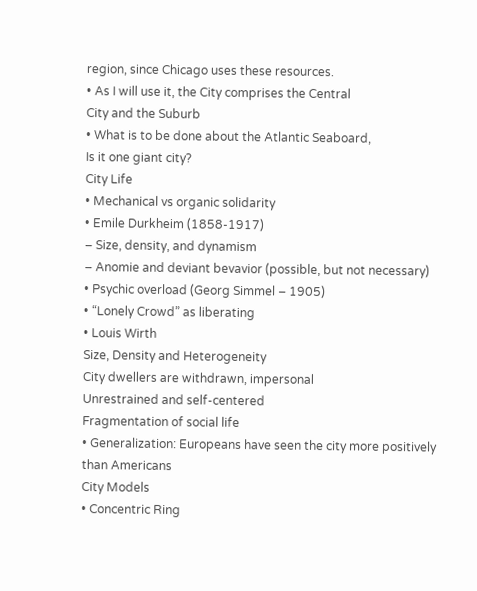region, since Chicago uses these resources.
• As I will use it, the City comprises the Central
City and the Suburb
• What is to be done about the Atlantic Seaboard,
Is it one giant city?
City Life
• Mechanical vs organic solidarity
• Emile Durkheim (1858-1917)
– Size, density, and dynamism
– Anomie and deviant bevavior (possible, but not necessary)
• Psychic overload (Georg Simmel – 1905)
• “Lonely Crowd” as liberating
• Louis Wirth
Size, Density and Heterogeneity
City dwellers are withdrawn, impersonal
Unrestrained and self-centered
Fragmentation of social life
• Generalization: Europeans have seen the city more positively
than Americans
City Models
• Concentric Ring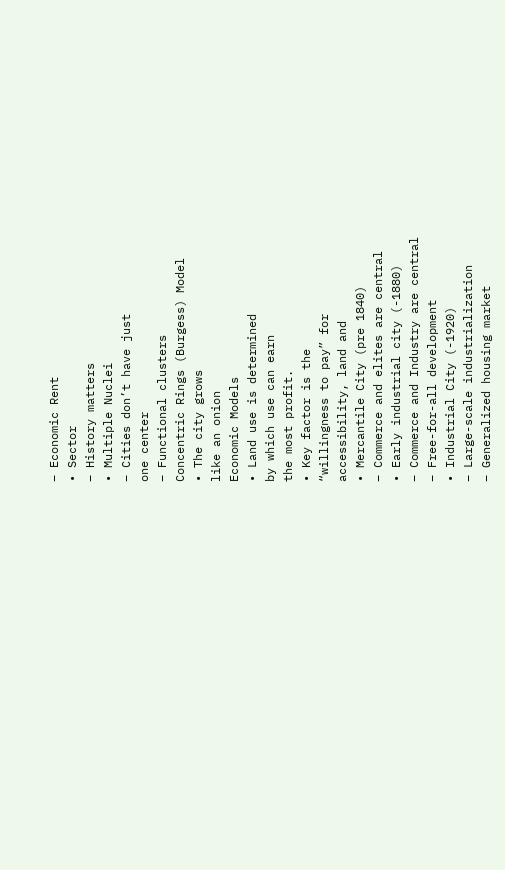– Economic Rent
• Sector
– History matters
• Multiple Nuclei
– Cities don’t have just
one center
– Functional clusters
Concentric Rings (Burgess) Model
• The city grows
like an onion
Economic Models
• Land use is determined
by which use can earn
the most profit.
• Key factor is the
“willingness to pay” for
accessibility, land and
• Mercantile City (pre 1840)
– Commerce and elites are central
• Early industrial city (-1880)
– Commerce and Industry are central
– Free-for-all development
• Industrial City (-1920)
– Large-scale industrialization
– Generalized housing market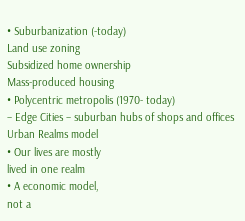• Suburbanization (-today)
Land use zoning
Subsidized home ownership
Mass-produced housing
• Polycentric metropolis (1970- today)
– Edge Cities – suburban hubs of shops and offices
Urban Realms model
• Our lives are mostly
lived in one realm
• A economic model,
not a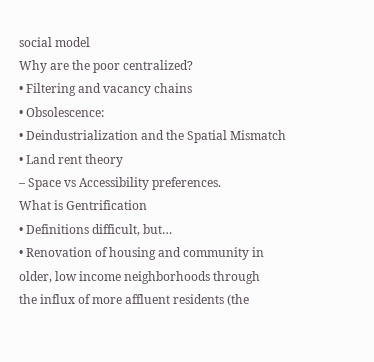social model
Why are the poor centralized?
• Filtering and vacancy chains
• Obsolescence:
• Deindustrialization and the Spatial Mismatch
• Land rent theory
– Space vs Accessibility preferences.
What is Gentrification
• Definitions difficult, but…
• Renovation of housing and community in
older, low income neighborhoods through
the influx of more affluent residents (the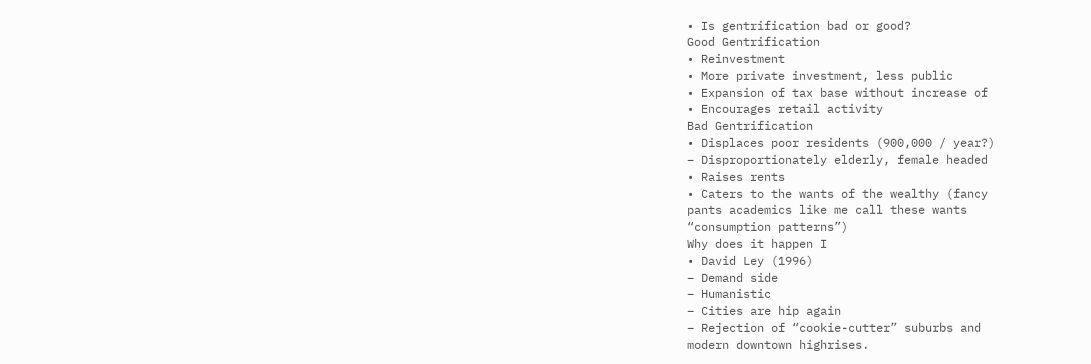• Is gentrification bad or good?
Good Gentrification
• Reinvestment
• More private investment, less public
• Expansion of tax base without increase of
• Encourages retail activity
Bad Gentrification
• Displaces poor residents (900,000 / year?)
– Disproportionately elderly, female headed
• Raises rents
• Caters to the wants of the wealthy (fancy
pants academics like me call these wants
“consumption patterns”)
Why does it happen I
• David Ley (1996)
– Demand side
– Humanistic
– Cities are hip again
– Rejection of “cookie-cutter” suburbs and
modern downtown highrises.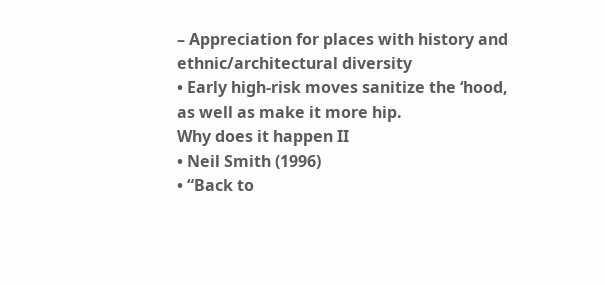– Appreciation for places with history and
ethnic/architectural diversity
• Early high-risk moves sanitize the ‘hood,
as well as make it more hip.
Why does it happen II
• Neil Smith (1996)
• “Back to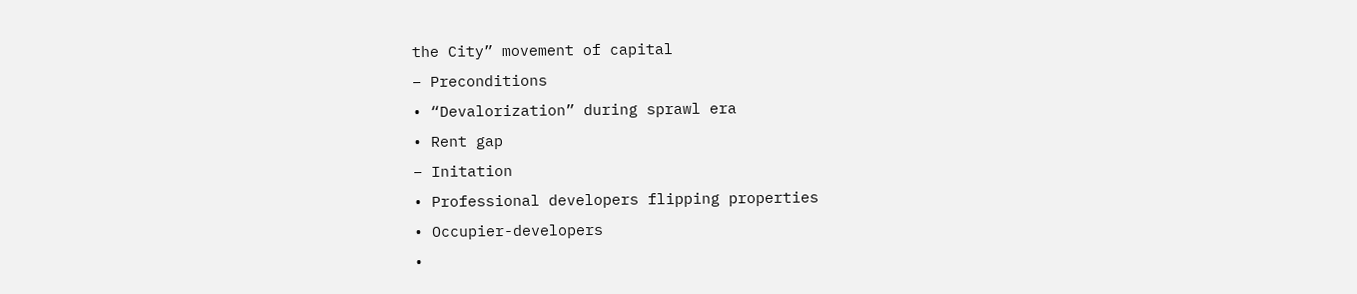the City” movement of capital
– Preconditions
• “Devalorization” during sprawl era
• Rent gap
– Initation
• Professional developers flipping properties
• Occupier-developers
•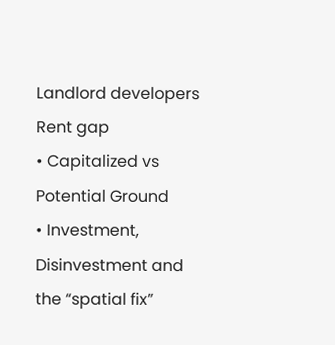Landlord developers
Rent gap
• Capitalized vs
Potential Ground
• Investment,
Disinvestment and
the “spatial fix”